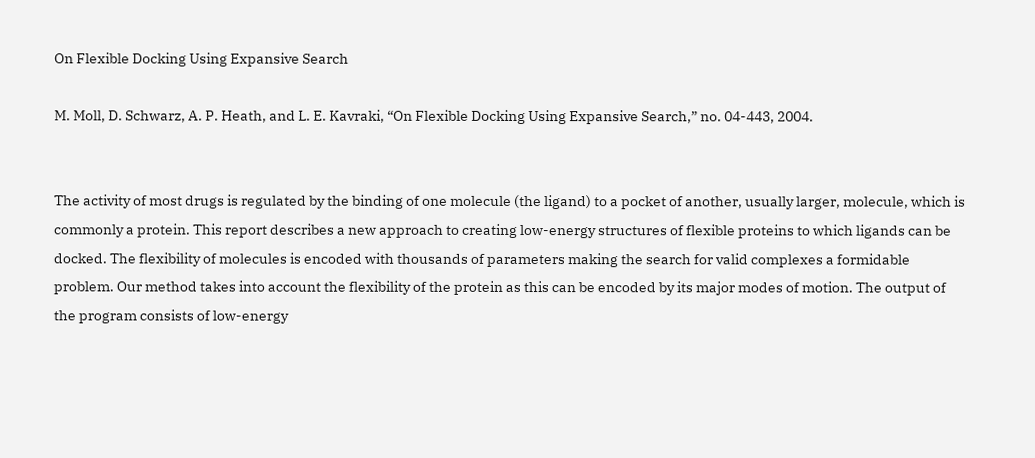On Flexible Docking Using Expansive Search

M. Moll, D. Schwarz, A. P. Heath, and L. E. Kavraki, “On Flexible Docking Using Expansive Search,” no. 04-443, 2004.


The activity of most drugs is regulated by the binding of one molecule (the ligand) to a pocket of another, usually larger, molecule, which is commonly a protein. This report describes a new approach to creating low-energy structures of flexible proteins to which ligands can be docked. The flexibility of molecules is encoded with thousands of parameters making the search for valid complexes a formidable problem. Our method takes into account the flexibility of the protein as this can be encoded by its major modes of motion. The output of the program consists of low-energy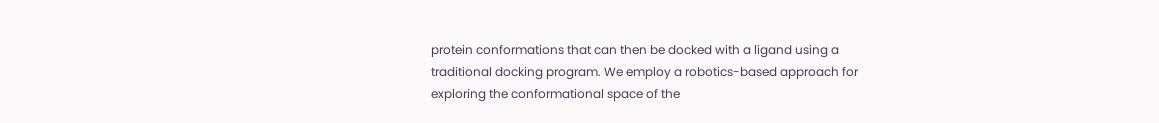protein conformations that can then be docked with a ligand using a traditional docking program. We employ a robotics-based approach for exploring the conformational space of the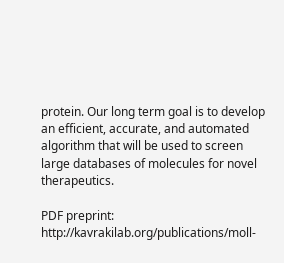protein. Our long term goal is to develop an efficient, accurate, and automated algorithm that will be used to screen large databases of molecules for novel therapeutics.

PDF preprint: http://kavrakilab.org/publications/moll-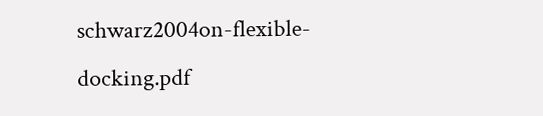schwarz2004on-flexible-docking.pdf